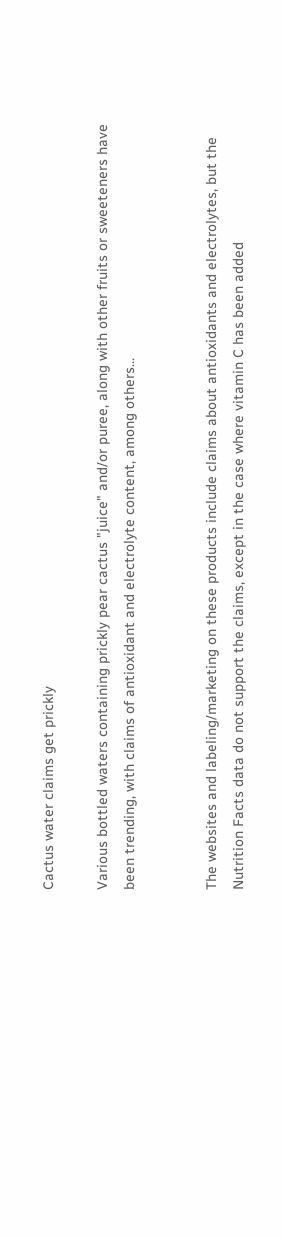Cactus water claims get prickly

Various bottled waters containing prickly pear cactus "juice" and/or puree, along with other fruits or sweeteners have been trending, with claims of antioxidant and electrolyte content, among others...


The websites and labeling/marketing on these products include claims about antioxidants and electrolytes, but the Nutrition Facts data do not support the claims, except in the case where vitamin C has been added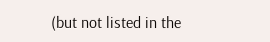(but not listed in the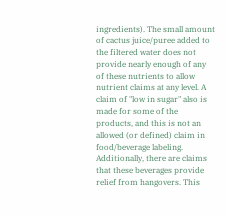ingredients). The small amount of cactus juice/puree added to the filtered water does not provide nearly enough of any of these nutrients to allow nutrient claims at any level. A claim of "low in sugar" also is made for some of the products, and this is not an allowed (or defined) claim in food/beverage labeling. Additionally, there are claims that these beverages provide relief from hangovers. This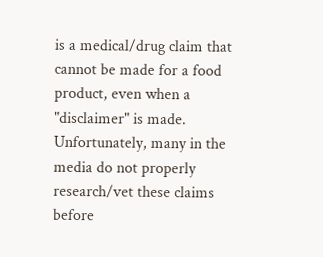is a medical/drug claim that cannot be made for a food product, even when a "disclaimer" is made. Unfortunately, many in the media do not properly research/vet these claims before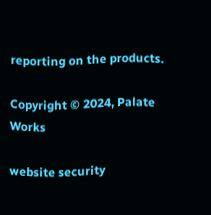reporting on the products.

Copyright © 2024, Palate Works

website security